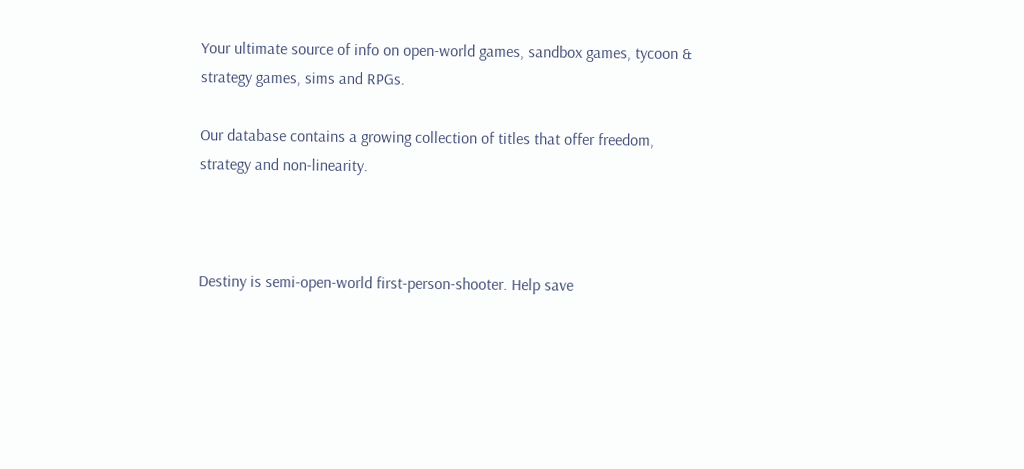Your ultimate source of info on open-world games, sandbox games, tycoon & strategy games, sims and RPGs.

Our database contains a growing collection of titles that offer freedom, strategy and non-linearity.



Destiny is semi-open-world first-person-shooter. Help save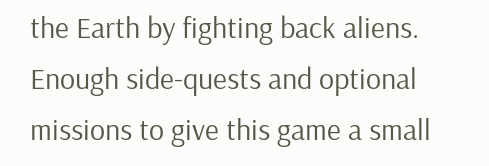the Earth by fighting back aliens. Enough side-quests and optional missions to give this game a small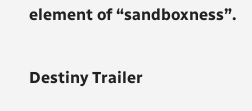element of “sandboxness”.

Destiny Trailer